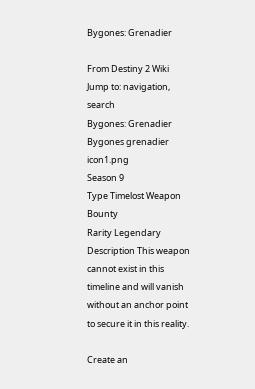Bygones: Grenadier

From Destiny 2 Wiki
Jump to: navigation, search
Bygones: Grenadier
Bygones grenadier icon1.png
Season 9
Type Timelost Weapon Bounty
Rarity Legendary
Description This weapon cannot exist in this timeline and will vanish without an anchor point to secure it in this reality.

Create an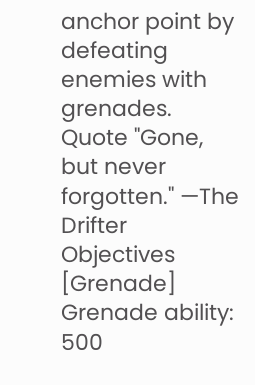anchor point by defeating enemies with grenades.
Quote "Gone, but never forgotten." —The Drifter
Objectives [Grenade] Grenade ability: 500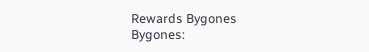Rewards Bygones
Bygones: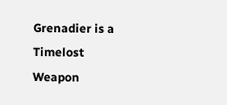Grenadier is a Timelost Weapon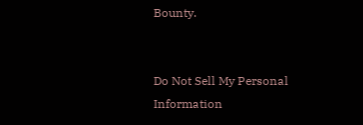Bounty.


Do Not Sell My Personal Information